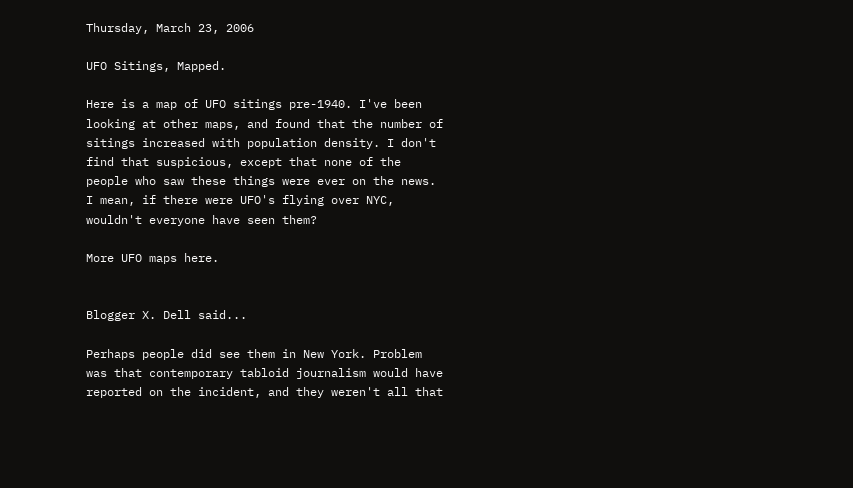Thursday, March 23, 2006

UFO Sitings, Mapped.

Here is a map of UFO sitings pre-1940. I've been looking at other maps, and found that the number of sitings increased with population density. I don't find that suspicious, except that none of the people who saw these things were ever on the news. I mean, if there were UFO's flying over NYC, wouldn't everyone have seen them?

More UFO maps here.


Blogger X. Dell said...

Perhaps people did see them in New York. Problem was that contemporary tabloid journalism would have reported on the incident, and they weren't all that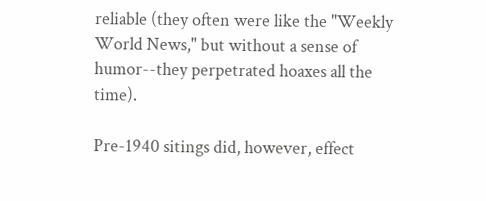reliable (they often were like the "Weekly World News," but without a sense of humor--they perpetrated hoaxes all the time).

Pre-1940 sitings did, however, effect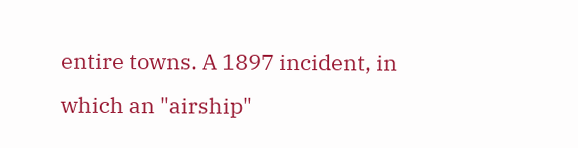entire towns. A 1897 incident, in which an "airship"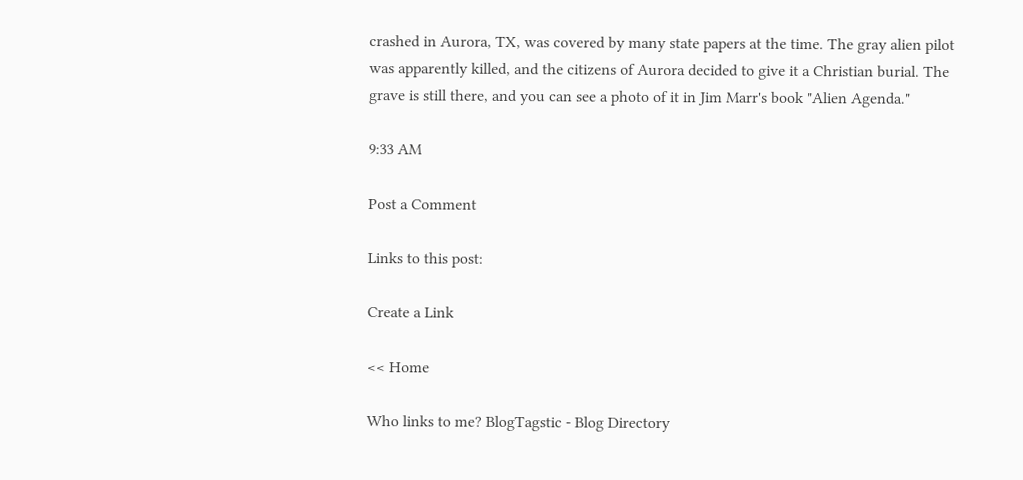crashed in Aurora, TX, was covered by many state papers at the time. The gray alien pilot was apparently killed, and the citizens of Aurora decided to give it a Christian burial. The grave is still there, and you can see a photo of it in Jim Marr's book "Alien Agenda."

9:33 AM

Post a Comment

Links to this post:

Create a Link

<< Home

Who links to me? BlogTagstic - Blog Directory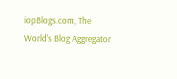iopBlogs.com, The World's Blog Aggregator